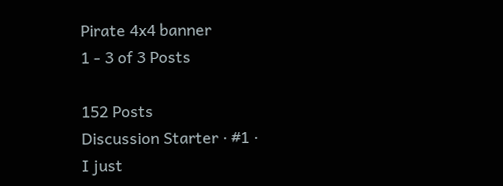Pirate 4x4 banner
1 - 3 of 3 Posts

152 Posts
Discussion Starter · #1 ·
I just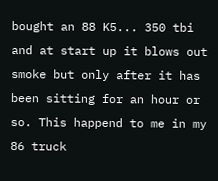bought an 88 K5... 350 tbi and at start up it blows out smoke but only after it has been sitting for an hour or so. This happend to me in my 86 truck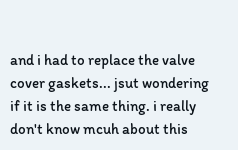and i had to replace the valve cover gaskets... jsut wondering if it is the same thing. i really don't know mcuh about this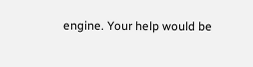engine. Your help would be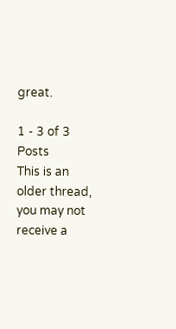great.

1 - 3 of 3 Posts
This is an older thread, you may not receive a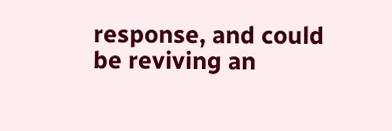response, and could be reviving an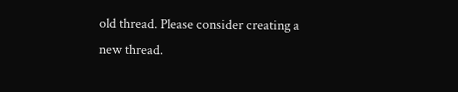old thread. Please consider creating a new thread.